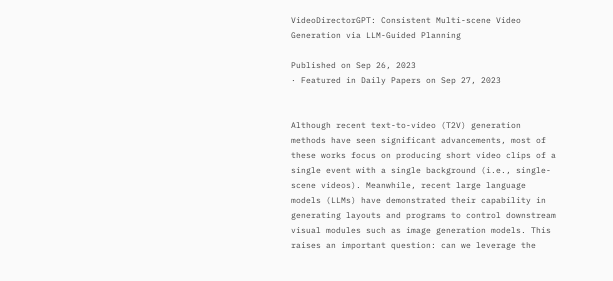VideoDirectorGPT: Consistent Multi-scene Video Generation via LLM-Guided Planning

Published on Sep 26, 2023
· Featured in Daily Papers on Sep 27, 2023


Although recent text-to-video (T2V) generation methods have seen significant advancements, most of these works focus on producing short video clips of a single event with a single background (i.e., single-scene videos). Meanwhile, recent large language models (LLMs) have demonstrated their capability in generating layouts and programs to control downstream visual modules such as image generation models. This raises an important question: can we leverage the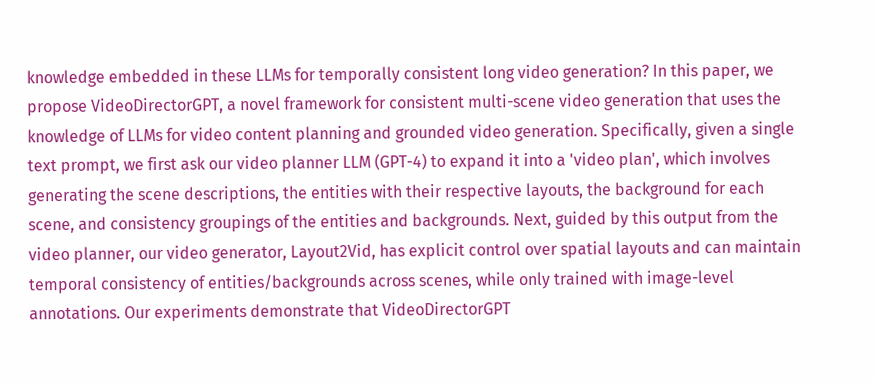knowledge embedded in these LLMs for temporally consistent long video generation? In this paper, we propose VideoDirectorGPT, a novel framework for consistent multi-scene video generation that uses the knowledge of LLMs for video content planning and grounded video generation. Specifically, given a single text prompt, we first ask our video planner LLM (GPT-4) to expand it into a 'video plan', which involves generating the scene descriptions, the entities with their respective layouts, the background for each scene, and consistency groupings of the entities and backgrounds. Next, guided by this output from the video planner, our video generator, Layout2Vid, has explicit control over spatial layouts and can maintain temporal consistency of entities/backgrounds across scenes, while only trained with image-level annotations. Our experiments demonstrate that VideoDirectorGPT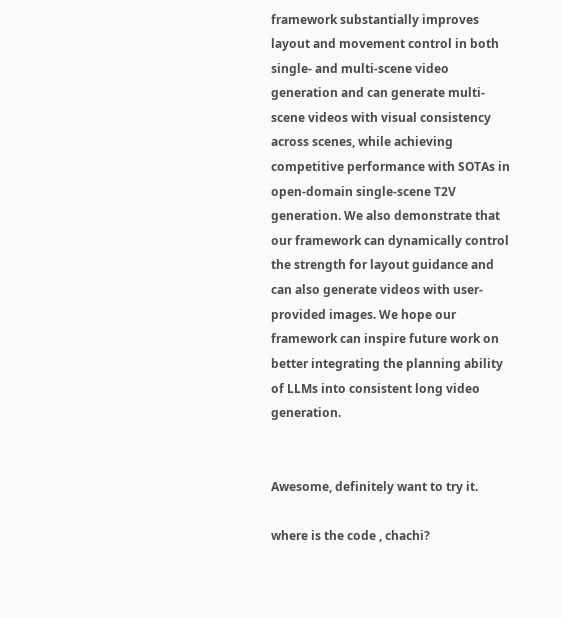framework substantially improves layout and movement control in both single- and multi-scene video generation and can generate multi-scene videos with visual consistency across scenes, while achieving competitive performance with SOTAs in open-domain single-scene T2V generation. We also demonstrate that our framework can dynamically control the strength for layout guidance and can also generate videos with user-provided images. We hope our framework can inspire future work on better integrating the planning ability of LLMs into consistent long video generation.


Awesome, definitely want to try it.

where is the code , chachi?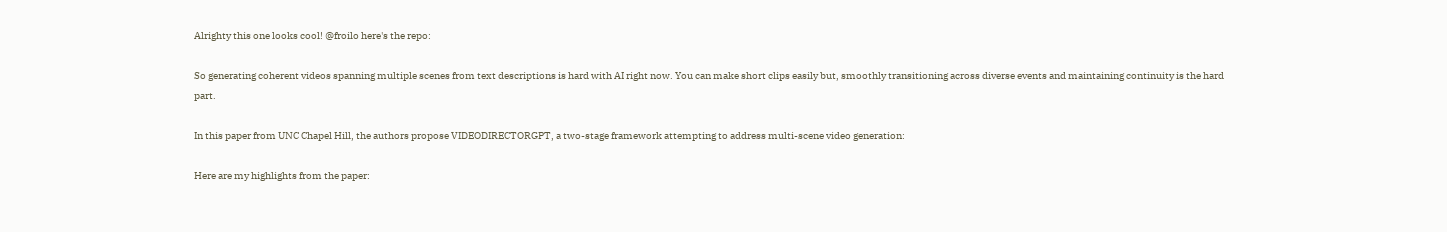Alrighty this one looks cool! @froilo here's the repo:

So generating coherent videos spanning multiple scenes from text descriptions is hard with AI right now. You can make short clips easily but, smoothly transitioning across diverse events and maintaining continuity is the hard part.

In this paper from UNC Chapel Hill, the authors propose VIDEODIRECTORGPT, a two-stage framework attempting to address multi-scene video generation:

Here are my highlights from the paper: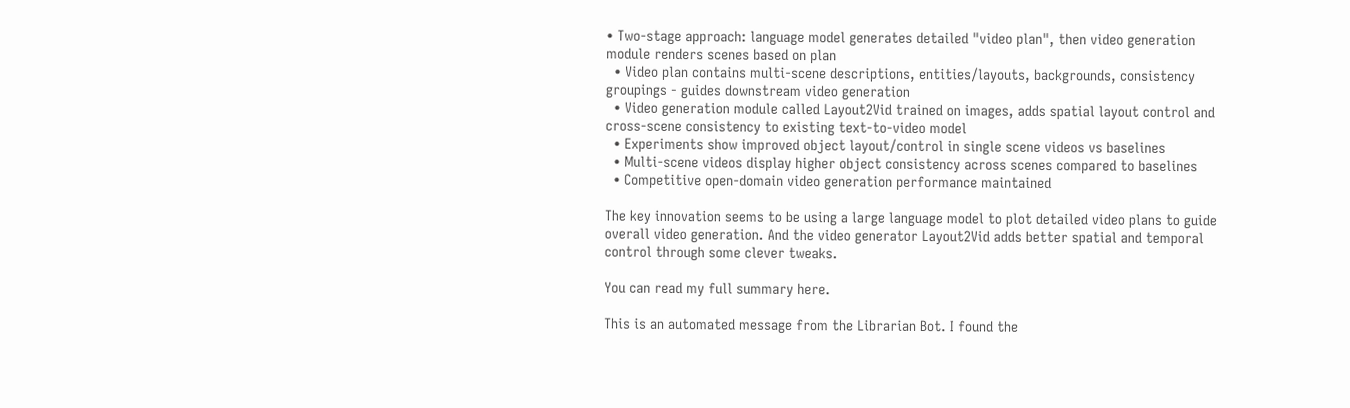• Two-stage approach: language model generates detailed "video plan", then video generation module renders scenes based on plan
  • Video plan contains multi-scene descriptions, entities/layouts, backgrounds, consistency groupings - guides downstream video generation
  • Video generation module called Layout2Vid trained on images, adds spatial layout control and cross-scene consistency to existing text-to-video model
  • Experiments show improved object layout/control in single scene videos vs baselines
  • Multi-scene videos display higher object consistency across scenes compared to baselines
  • Competitive open-domain video generation performance maintained

The key innovation seems to be using a large language model to plot detailed video plans to guide overall video generation. And the video generator Layout2Vid adds better spatial and temporal control through some clever tweaks.

You can read my full summary here.

This is an automated message from the Librarian Bot. I found the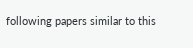following papers similar to this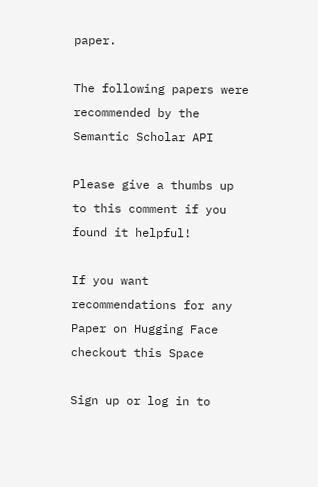paper.

The following papers were recommended by the Semantic Scholar API

Please give a thumbs up to this comment if you found it helpful!

If you want recommendations for any Paper on Hugging Face checkout this Space

Sign up or log in to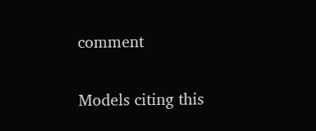comment

Models citing this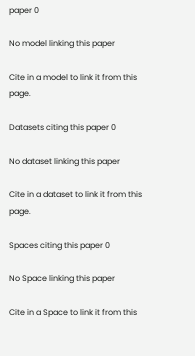paper 0

No model linking this paper

Cite in a model to link it from this page.

Datasets citing this paper 0

No dataset linking this paper

Cite in a dataset to link it from this page.

Spaces citing this paper 0

No Space linking this paper

Cite in a Space to link it from this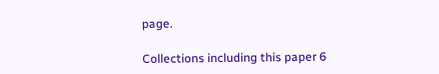page.

Collections including this paper 6